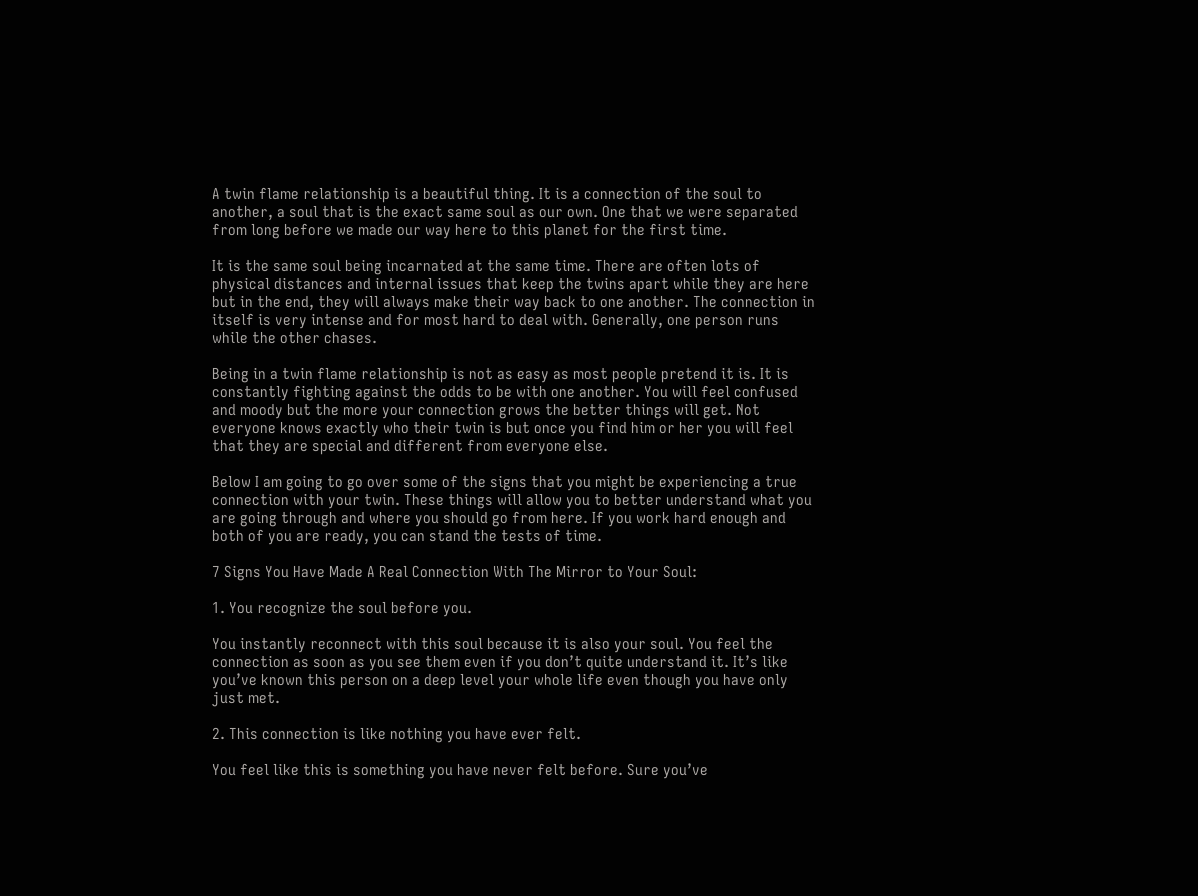A twin flame relationship is a beautiful thing. It is a connection of the soul to another, a soul that is the exact same soul as our own. One that we were separated from long before we made our way here to this planet for the first time.

It is the same soul being incarnated at the same time. There are often lots of physical distances and internal issues that keep the twins apart while they are here but in the end, they will always make their way back to one another. The connection in itself is very intense and for most hard to deal with. Generally, one person runs while the other chases.

Being in a twin flame relationship is not as easy as most people pretend it is. It is constantly fighting against the odds to be with one another. You will feel confused and moody but the more your connection grows the better things will get. Not everyone knows exactly who their twin is but once you find him or her you will feel that they are special and different from everyone else.

Below I am going to go over some of the signs that you might be experiencing a true connection with your twin. These things will allow you to better understand what you are going through and where you should go from here. If you work hard enough and both of you are ready, you can stand the tests of time.

7 Signs You Have Made A Real Connection With The Mirror to Your Soul:

1. You recognize the soul before you.

You instantly reconnect with this soul because it is also your soul. You feel the connection as soon as you see them even if you don’t quite understand it. It’s like you’ve known this person on a deep level your whole life even though you have only just met.

2. This connection is like nothing you have ever felt.

You feel like this is something you have never felt before. Sure you’ve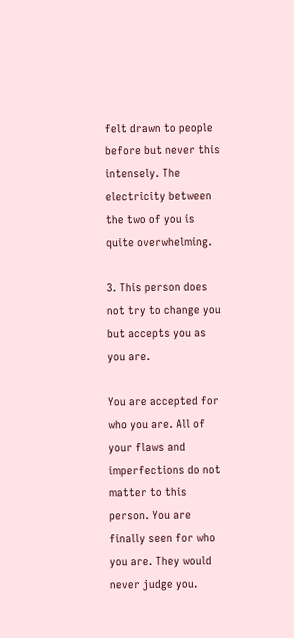felt drawn to people before but never this intensely. The electricity between the two of you is quite overwhelming.

3. This person does not try to change you but accepts you as you are.

You are accepted for who you are. All of your flaws and imperfections do not matter to this person. You are finally seen for who you are. They would never judge you.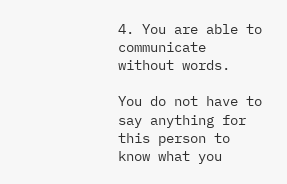4. You are able to communicate without words.

You do not have to say anything for this person to know what you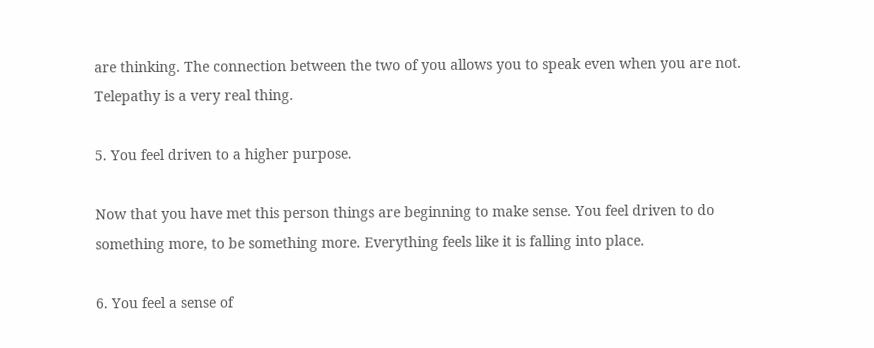are thinking. The connection between the two of you allows you to speak even when you are not. Telepathy is a very real thing.

5. You feel driven to a higher purpose.

Now that you have met this person things are beginning to make sense. You feel driven to do something more, to be something more. Everything feels like it is falling into place.

6. You feel a sense of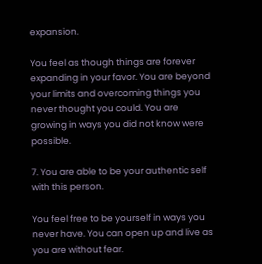expansion.

You feel as though things are forever expanding in your favor. You are beyond your limits and overcoming things you never thought you could. You are growing in ways you did not know were possible.

7. You are able to be your authentic self with this person.

You feel free to be yourself in ways you never have. You can open up and live as you are without fear.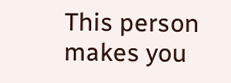This person makes you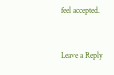feel accepted.


Leave a Reply